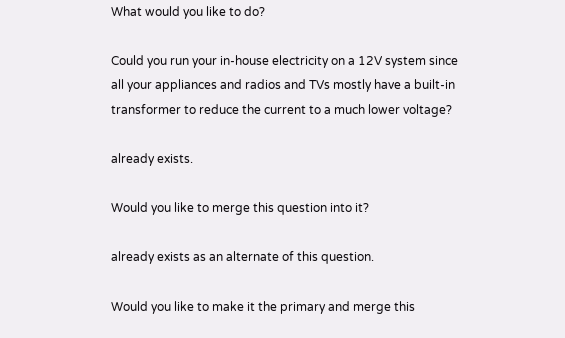What would you like to do?

Could you run your in-house electricity on a 12V system since all your appliances and radios and TVs mostly have a built-in transformer to reduce the current to a much lower voltage?

already exists.

Would you like to merge this question into it?

already exists as an alternate of this question.

Would you like to make it the primary and merge this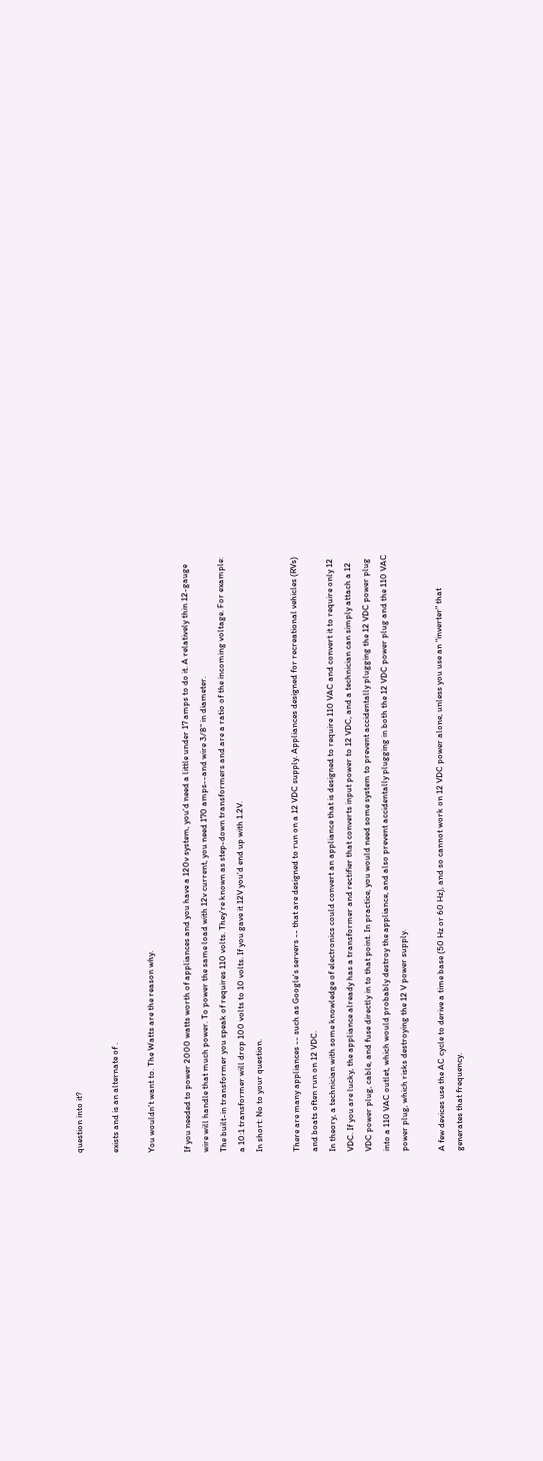question into it?

exists and is an alternate of .

You wouldn't want to. The Watts are the reason why.

If you needed to power 2000 watts worth of appliances and you have a 120v system, you'd need a little under 17 amps to do it. A relatively thin 12-gauge wire will handle that much power. To power the same load with 12v current, you need 170 amps--and wire 3/8" in diameter.
The built-in transformer you speak of requires 110 volts. They're known as step-down transformers and are a ratio of the incoming voltage. For example: a 10:1 transformer will drop 100 volts to 10 volts. If you gave it 12V you'd end up with 1.2V.
In short: No to your question.

There are many appliances -- such as Google's servers -- that are designed to run on a 12 VDC supply. Appliances designed for recreational vehicles (RVs) and boats often run on 12 VDC.
In theory, a technician with some knowledge of electronics could convert an appliance that is designed to require 110 VAC and convert it to require only 12 VDC. If you are lucky, the appliance already has a transformer and rectifier that converts input power to 12 VDC, and a technician can simply attach a 12 VDC power plug, cable, and fuse directly in to that point. In practice, you would need some system to prevent accidentally plugging the 12 VDC power plug into a 110 VAC outlet, which would probably destroy the appliance, and also prevent accidentally plugging in both the 12 VDC power plug and the 110 VAC power plug, which risks destroying the 12 V power supply.

A few devices use the AC cycle to derive a time base (50 Hz or 60 Hz), and so cannot work on 12 VDC power alone, unless you use an "inverter" that generates that frequency.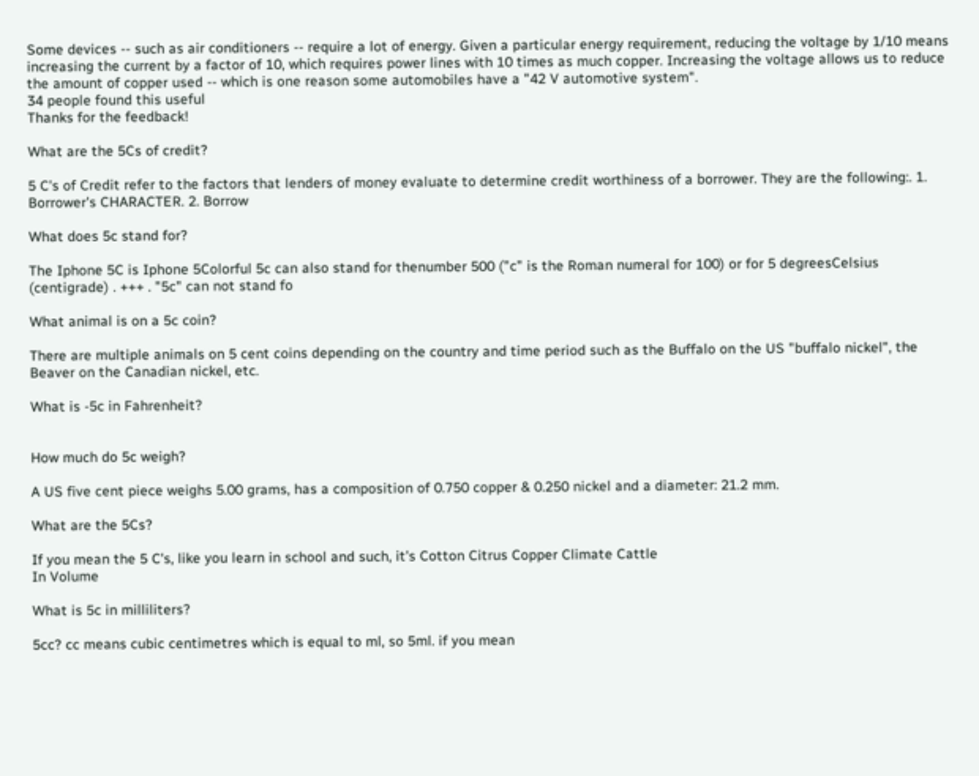Some devices -- such as air conditioners -- require a lot of energy. Given a particular energy requirement, reducing the voltage by 1/10 means increasing the current by a factor of 10, which requires power lines with 10 times as much copper. Increasing the voltage allows us to reduce the amount of copper used -- which is one reason some automobiles have a "42 V automotive system".
34 people found this useful
Thanks for the feedback!

What are the 5Cs of credit?

5 C's of Credit refer to the factors that lenders of money evaluate to determine credit worthiness of a borrower. They are the following:. 1. Borrower's CHARACTER. 2. Borrow

What does 5c stand for?

The Iphone 5C is Iphone 5Colorful 5c can also stand for thenumber 500 ("c" is the Roman numeral for 100) or for 5 degreesCelsius (centigrade) . +++ . "5c" can not stand fo

What animal is on a 5c coin?

There are multiple animals on 5 cent coins depending on the country and time period such as the Buffalo on the US "buffalo nickel", the Beaver on the Canadian nickel, etc.

What is -5c in Fahrenheit?


How much do 5c weigh?

A US five cent piece weighs 5.00 grams, has a composition of 0.750 copper & 0.250 nickel and a diameter: 21.2 mm.

What are the 5Cs?

If you mean the 5 C's, like you learn in school and such, it's Cotton Citrus Copper Climate Cattle
In Volume

What is 5c in milliliters?

5cc? cc means cubic centimetres which is equal to ml, so 5ml. if you mean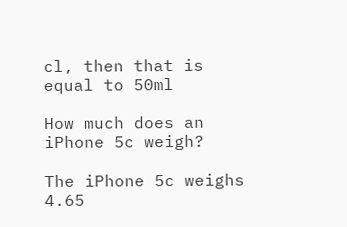cl, then that is equal to 50ml

How much does an iPhone 5c weigh?

The iPhone 5c weighs 4.65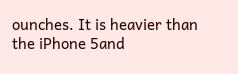ounches. It is heavier than the iPhone 5and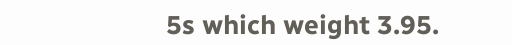5s which weight 3.95.